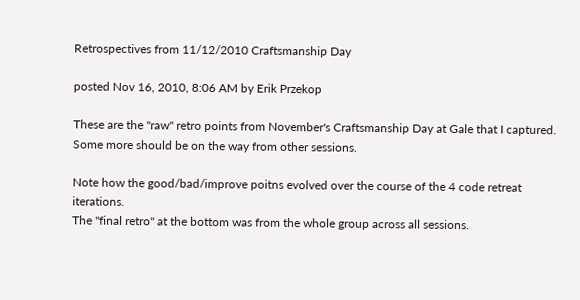Retrospectives from 11/12/2010 Craftsmanship Day

posted Nov 16, 2010, 8:06 AM by Erik Przekop

These are the "raw" retro points from November's Craftsmanship Day at Gale that I captured.  Some more should be on the way from other sessions.

Note how the good/bad/improve poitns evolved over the course of the 4 code retreat iterations.
The "final retro" at the bottom was from the whole group across all sessions.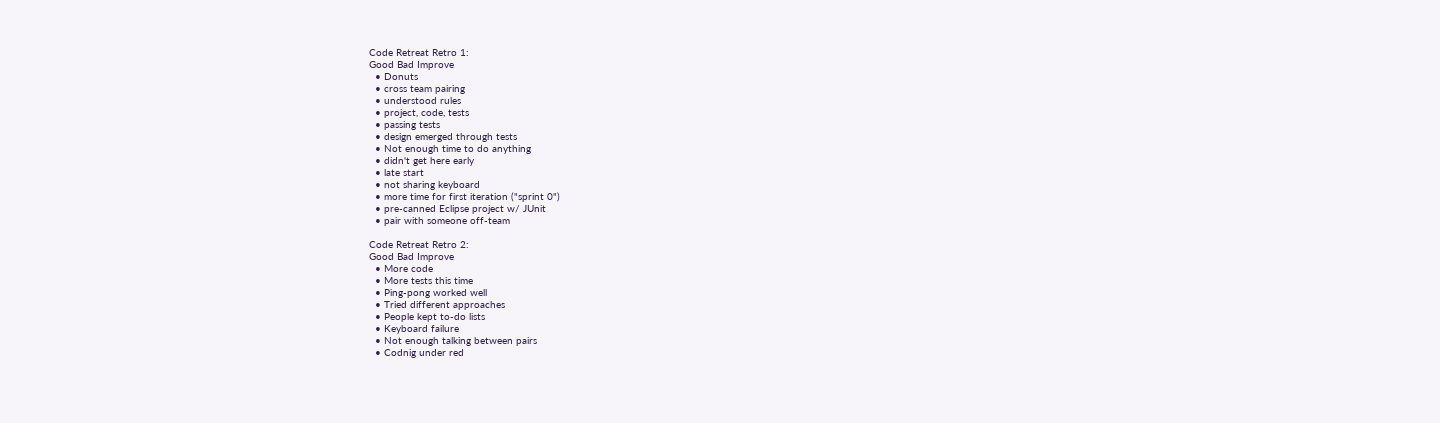Code Retreat Retro 1:
Good Bad Improve
  • Donuts
  • cross team pairing
  • understood rules
  • project, code, tests
  • passing tests
  • design emerged through tests
  • Not enough time to do anything
  • didn't get here early
  • late start
  • not sharing keyboard
  • more time for first iteration ("sprint 0")
  • pre-canned Eclipse project w/ JUnit
  • pair with someone off-team

Code Retreat Retro 2:
Good Bad Improve
  • More code
  • More tests this time
  • Ping-pong worked well
  • Tried different approaches
  • People kept to-do lists
  • Keyboard failure
  • Not enough talking between pairs
  • Codnig under red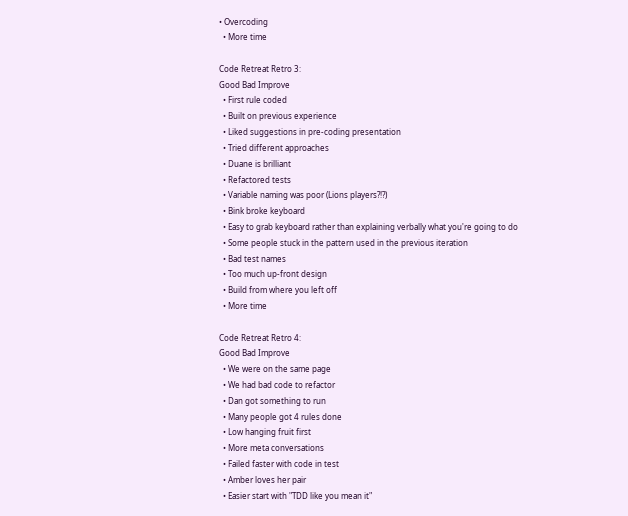• Overcoding
  • More time

Code Retreat Retro 3:
Good Bad Improve
  • First rule coded
  • Built on previous experience
  • Liked suggestions in pre-coding presentation
  • Tried different approaches
  • Duane is brilliant
  • Refactored tests
  • Variable naming was poor (Lions players?!?)
  • Bink broke keyboard
  • Easy to grab keyboard rather than explaining verbally what you're going to do
  • Some people stuck in the pattern used in the previous iteration
  • Bad test names
  • Too much up-front design
  • Build from where you left off
  • More time

Code Retreat Retro 4:
Good Bad Improve
  • We were on the same page
  • We had bad code to refactor
  • Dan got something to run
  • Many people got 4 rules done
  • Low hanging fruit first
  • More meta conversations
  • Failed faster with code in test
  • Amber loves her pair
  • Easier start with "TDD like you mean it"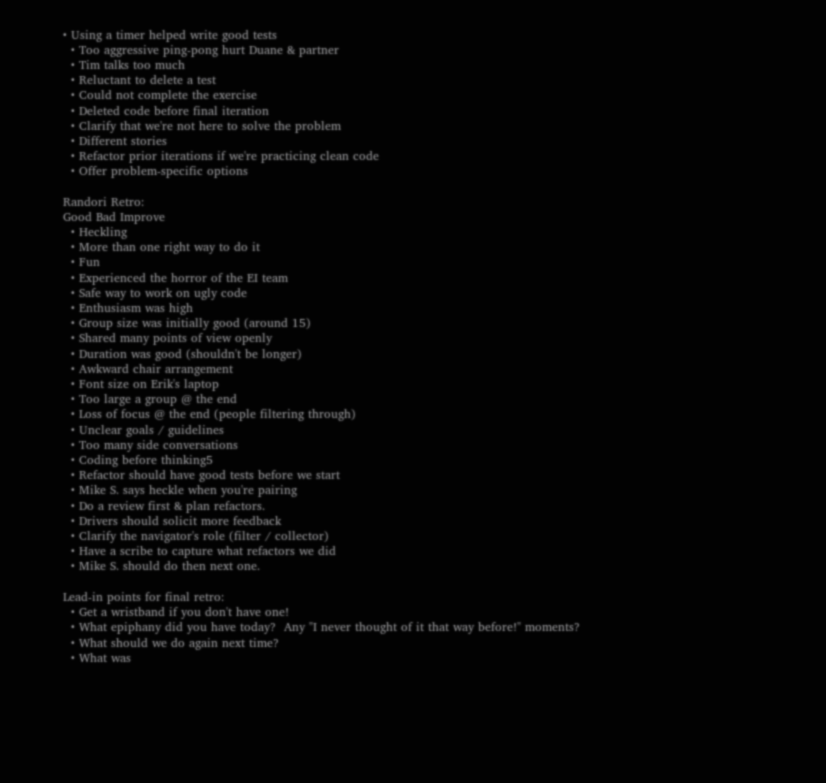• Using a timer helped write good tests
  • Too aggressive ping-pong hurt Duane & partner
  • Tim talks too much
  • Reluctant to delete a test
  • Could not complete the exercise
  • Deleted code before final iteration
  • Clarify that we're not here to solve the problem
  • Different stories
  • Refactor prior iterations if we're practicing clean code
  • Offer problem-specific options

Randori Retro:
Good Bad Improve
  • Heckling
  • More than one right way to do it
  • Fun
  • Experienced the horror of the EI team
  • Safe way to work on ugly code
  • Enthusiasm was high
  • Group size was initially good (around 15)
  • Shared many points of view openly
  • Duration was good (shouldn't be longer)
  • Awkward chair arrangement
  • Font size on Erik's laptop
  • Too large a group @ the end
  • Loss of focus @ the end (people filtering through)
  • Unclear goals / guidelines
  • Too many side conversations
  • Coding before thinking5
  • Refactor should have good tests before we start
  • Mike S. says heckle when you're pairing
  • Do a review first & plan refactors.
  • Drivers should solicit more feedback
  • Clarify the navigator's role (filter / collector)
  • Have a scribe to capture what refactors we did
  • Mike S. should do then next one.

Lead-in points for final retro:
  • Get a wristband if you don't have one!
  • What epiphany did you have today?  Any "I never thought of it that way before!" moments?
  • What should we do again next time?
  • What was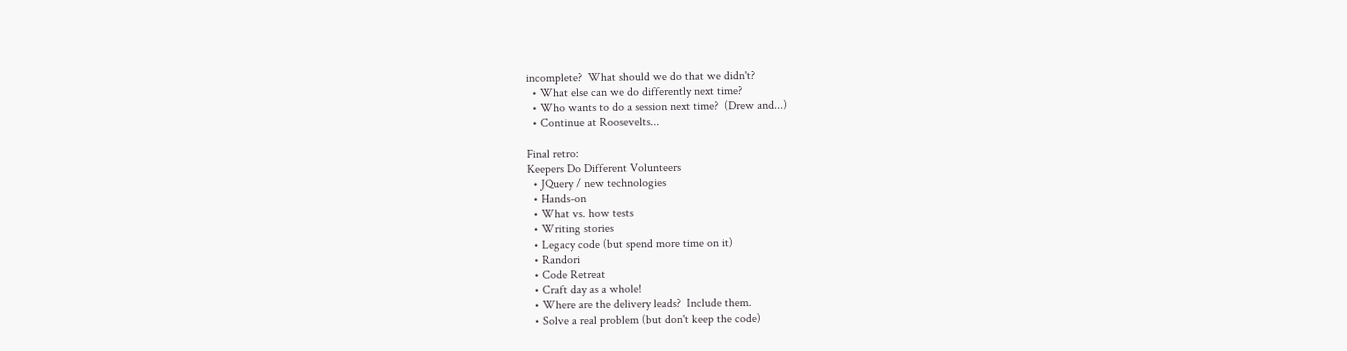incomplete?  What should we do that we didn't?
  • What else can we do differently next time?
  • Who wants to do a session next time?  (Drew and...)
  • Continue at Roosevelts...

Final retro:
Keepers Do Different Volunteers
  • JQuery / new technologies
  • Hands-on
  • What vs. how tests
  • Writing stories
  • Legacy code (but spend more time on it)
  • Randori
  • Code Retreat
  • Craft day as a whole!
  • Where are the delivery leads?  Include them.
  • Solve a real problem (but don't keep the code)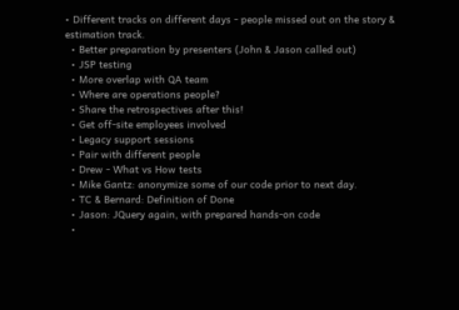• Different tracks on different days - people missed out on the story & estimation track.
  • Better preparation by presenters (John & Jason called out)
  • JSP testing
  • More overlap with QA team
  • Where are operations people?
  • Share the retrospectives after this!
  • Get off-site employees involved
  • Legacy support sessions
  • Pair with different people
  • Drew - What vs How tests
  • Mike Gantz: anonymize some of our code prior to next day.
  • TC & Bernard: Definition of Done
  • Jason: JQuery again, with prepared hands-on code
  •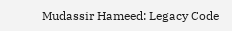Mudassir Hameed: Legacy Code